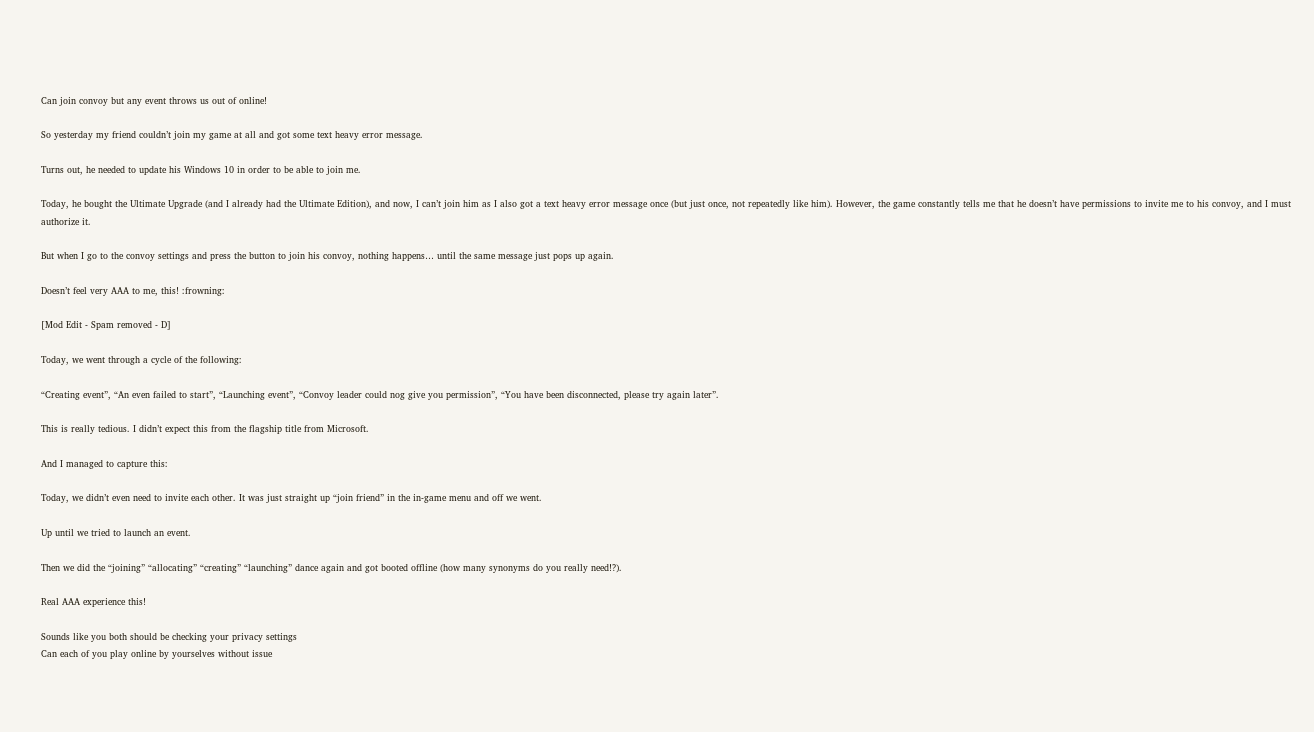Can join convoy but any event throws us out of online!

So yesterday my friend couldn’t join my game at all and got some text heavy error message.

Turns out, he needed to update his Windows 10 in order to be able to join me.

Today, he bought the Ultimate Upgrade (and I already had the Ultimate Edition), and now, I can’t join him as I also got a text heavy error message once (but just once, not repeatedly like him). However, the game constantly tells me that he doesn’t have permissions to invite me to his convoy, and I must authorize it.

But when I go to the convoy settings and press the button to join his convoy, nothing happens… until the same message just pops up again.

Doesn’t feel very AAA to me, this! :frowning:

[Mod Edit - Spam removed - D]

Today, we went through a cycle of the following:

“Creating event”, “An even failed to start”, “Launching event”, “Convoy leader could nog give you permission”, “You have been disconnected, please try again later”.

This is really tedious. I didn’t expect this from the flagship title from Microsoft.

And I managed to capture this:

Today, we didn’t even need to invite each other. It was just straight up “join friend” in the in-game menu and off we went.

Up until we tried to launch an event.

Then we did the “joining” “allocating” “creating” “launching” dance again and got booted offline (how many synonyms do you really need!?).

Real AAA experience this!

Sounds like you both should be checking your privacy settings
Can each of you play online by yourselves without issue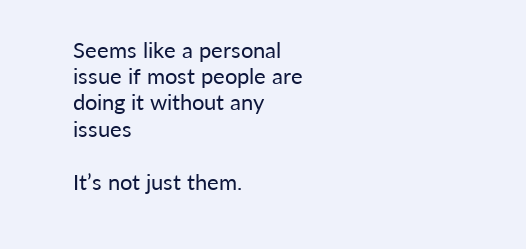Seems like a personal issue if most people are doing it without any issues

It’s not just them.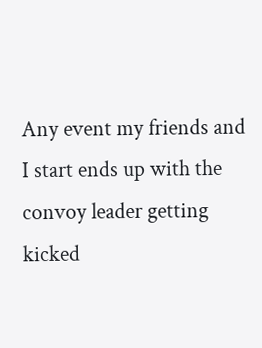Any event my friends and I start ends up with the convoy leader getting kicked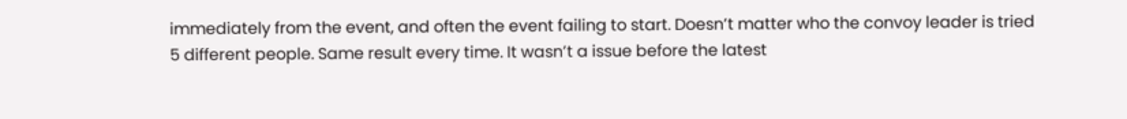immediately from the event, and often the event failing to start. Doesn’t matter who the convoy leader is tried 5 different people. Same result every time. It wasn’t a issue before the latest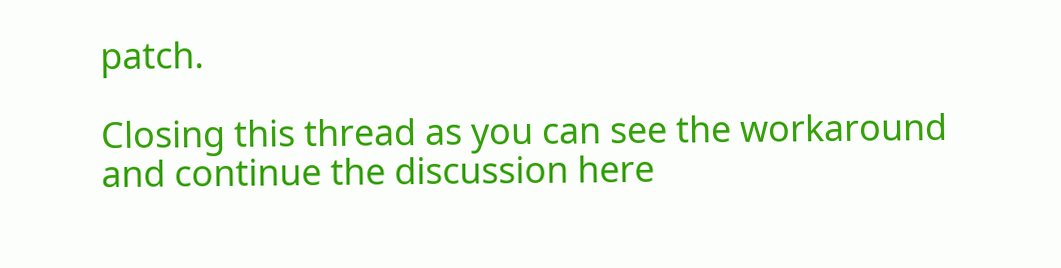patch.

Closing this thread as you can see the workaround and continue the discussion here